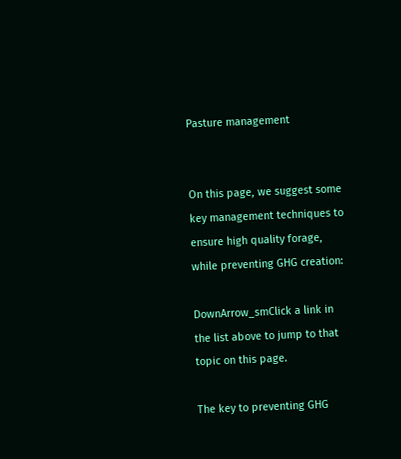Pasture management


On this page, we suggest some key management techniques to ensure high quality forage, while preventing GHG creation:

DownArrow_smClick a link in the list above to jump to that topic on this page.

The key to preventing GHG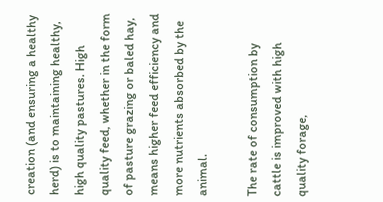creation (and ensuring a healthy herd) is to maintaining healthy, high quality pastures. High quality feed, whether in the form of pasture grazing or baled hay, means higher feed efficiency and more nutrients absorbed by the animal.

The rate of consumption by cattle is improved with high quality forage,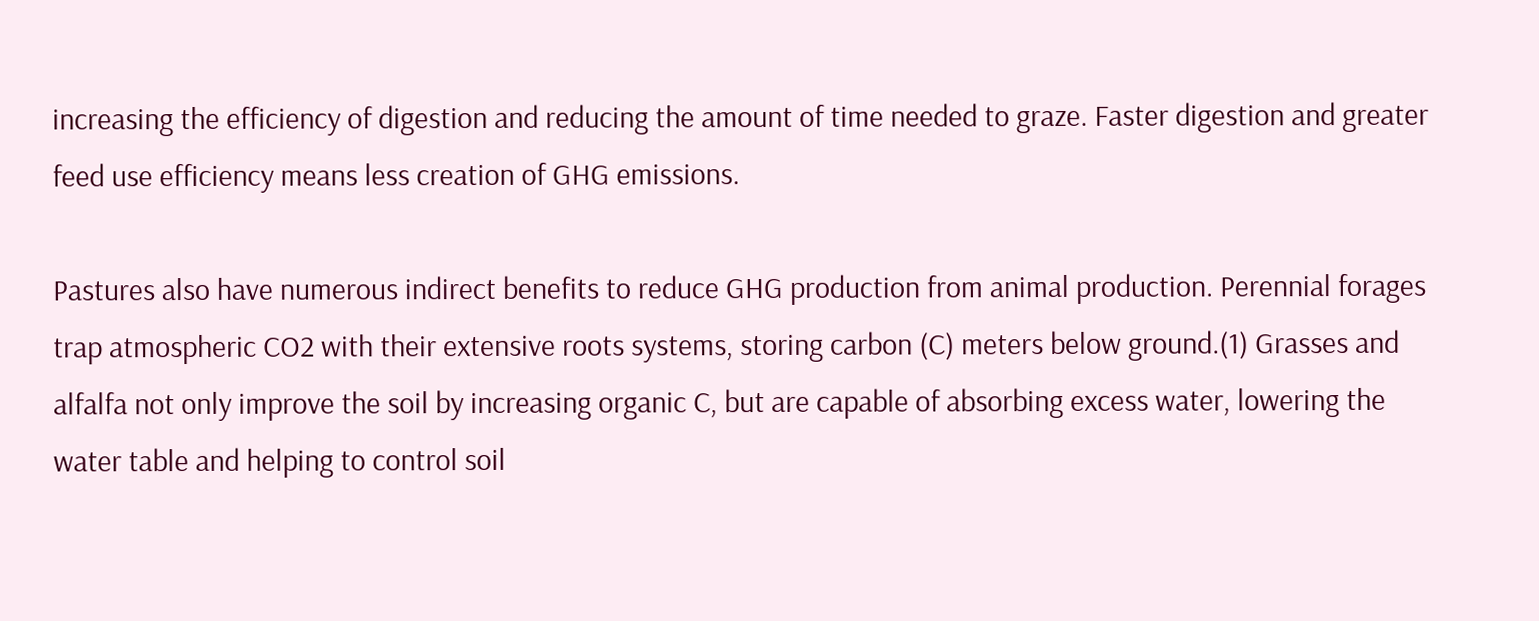increasing the efficiency of digestion and reducing the amount of time needed to graze. Faster digestion and greater feed use efficiency means less creation of GHG emissions.

Pastures also have numerous indirect benefits to reduce GHG production from animal production. Perennial forages trap atmospheric CO2 with their extensive roots systems, storing carbon (C) meters below ground.(1) Grasses and alfalfa not only improve the soil by increasing organic C, but are capable of absorbing excess water, lowering the water table and helping to control soil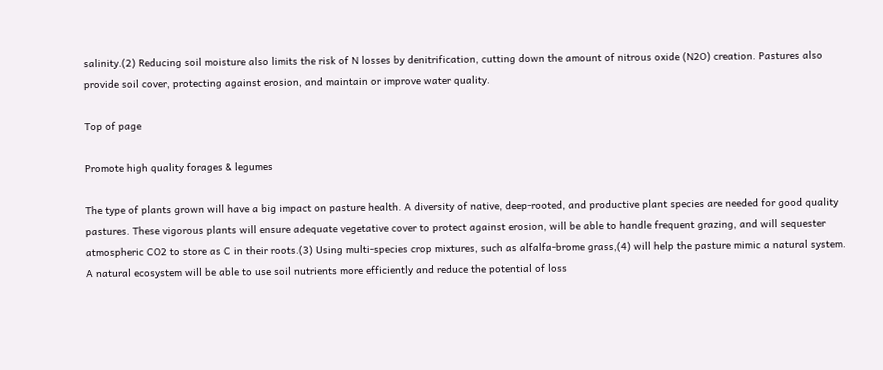salinity.(2) Reducing soil moisture also limits the risk of N losses by denitrification, cutting down the amount of nitrous oxide (N2O) creation. Pastures also provide soil cover, protecting against erosion, and maintain or improve water quality.

Top of page

Promote high quality forages & legumes

The type of plants grown will have a big impact on pasture health. A diversity of native, deep-rooted, and productive plant species are needed for good quality pastures. These vigorous plants will ensure adequate vegetative cover to protect against erosion, will be able to handle frequent grazing, and will sequester atmospheric CO2 to store as C in their roots.(3) Using multi-species crop mixtures, such as alfalfa-brome grass,(4) will help the pasture mimic a natural system. A natural ecosystem will be able to use soil nutrients more efficiently and reduce the potential of loss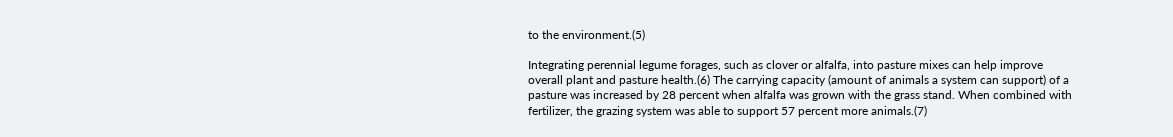to the environment.(5)

Integrating perennial legume forages, such as clover or alfalfa, into pasture mixes can help improve overall plant and pasture health.(6) The carrying capacity (amount of animals a system can support) of a pasture was increased by 28 percent when alfalfa was grown with the grass stand. When combined with fertilizer, the grazing system was able to support 57 percent more animals.(7)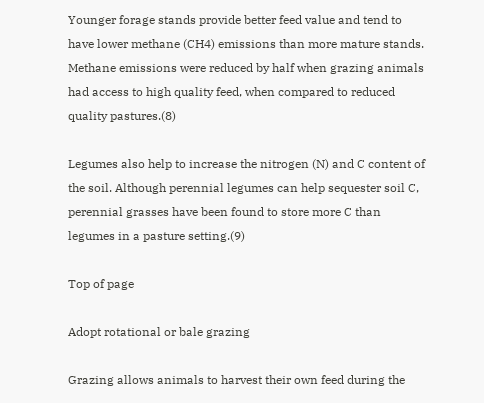Younger forage stands provide better feed value and tend to have lower methane (CH4) emissions than more mature stands. Methane emissions were reduced by half when grazing animals had access to high quality feed, when compared to reduced quality pastures.(8)

Legumes also help to increase the nitrogen (N) and C content of the soil. Although perennial legumes can help sequester soil C, perennial grasses have been found to store more C than legumes in a pasture setting.(9)

Top of page

Adopt rotational or bale grazing

Grazing allows animals to harvest their own feed during the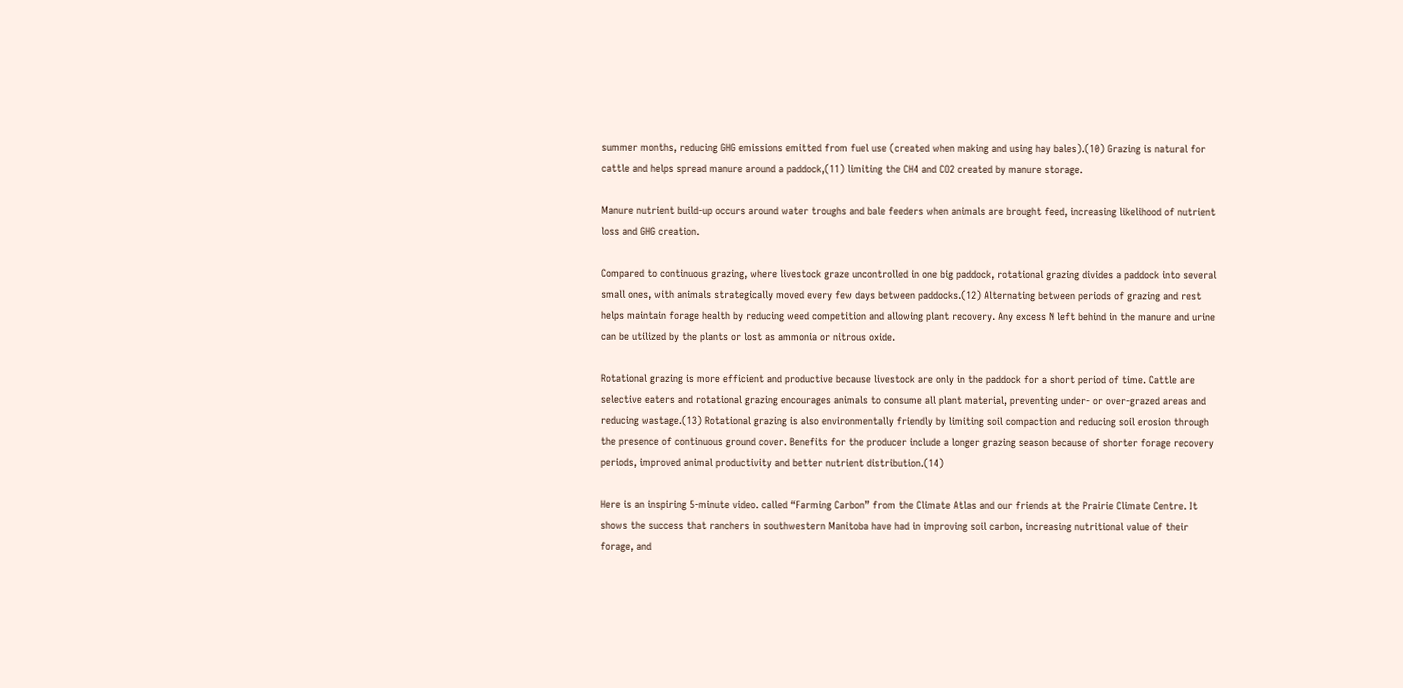summer months, reducing GHG emissions emitted from fuel use (created when making and using hay bales).(10) Grazing is natural for cattle and helps spread manure around a paddock,(11) limiting the CH4 and CO2 created by manure storage.

Manure nutrient build-up occurs around water troughs and bale feeders when animals are brought feed, increasing likelihood of nutrient loss and GHG creation.

Compared to continuous grazing, where livestock graze uncontrolled in one big paddock, rotational grazing divides a paddock into several small ones, with animals strategically moved every few days between paddocks.(12) Alternating between periods of grazing and rest helps maintain forage health by reducing weed competition and allowing plant recovery. Any excess N left behind in the manure and urine can be utilized by the plants or lost as ammonia or nitrous oxide.

Rotational grazing is more efficient and productive because livestock are only in the paddock for a short period of time. Cattle are selective eaters and rotational grazing encourages animals to consume all plant material, preventing under- or over-grazed areas and reducing wastage.(13) Rotational grazing is also environmentally friendly by limiting soil compaction and reducing soil erosion through the presence of continuous ground cover. Benefits for the producer include a longer grazing season because of shorter forage recovery periods, improved animal productivity and better nutrient distribution.(14)

Here is an inspiring 5-minute video. called “Farming Carbon” from the Climate Atlas and our friends at the Prairie Climate Centre. It shows the success that ranchers in southwestern Manitoba have had in improving soil carbon, increasing nutritional value of their forage, and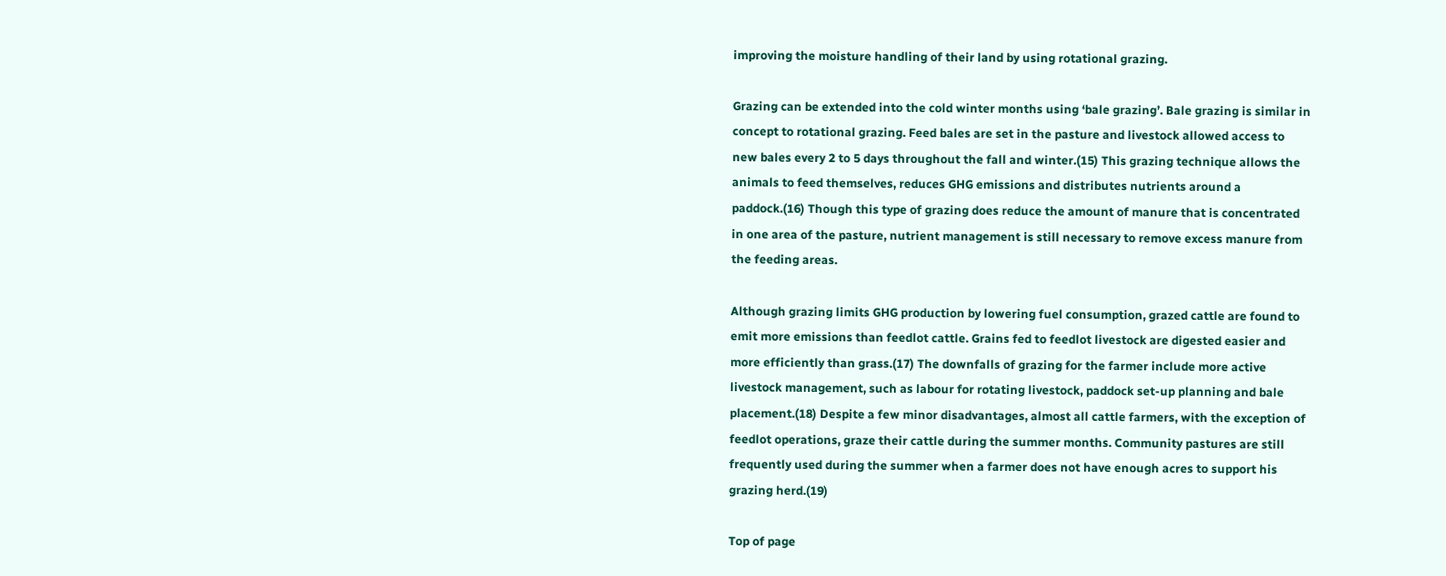improving the moisture handling of their land by using rotational grazing.

Grazing can be extended into the cold winter months using ‘bale grazing’. Bale grazing is similar in concept to rotational grazing. Feed bales are set in the pasture and livestock allowed access to new bales every 2 to 5 days throughout the fall and winter.(15) This grazing technique allows the animals to feed themselves, reduces GHG emissions and distributes nutrients around a paddock.(16) Though this type of grazing does reduce the amount of manure that is concentrated in one area of the pasture, nutrient management is still necessary to remove excess manure from the feeding areas.

Although grazing limits GHG production by lowering fuel consumption, grazed cattle are found to emit more emissions than feedlot cattle. Grains fed to feedlot livestock are digested easier and more efficiently than grass.(17) The downfalls of grazing for the farmer include more active livestock management, such as labour for rotating livestock, paddock set-up planning and bale placement.(18) Despite a few minor disadvantages, almost all cattle farmers, with the exception of feedlot operations, graze their cattle during the summer months. Community pastures are still frequently used during the summer when a farmer does not have enough acres to support his grazing herd.(19)

Top of page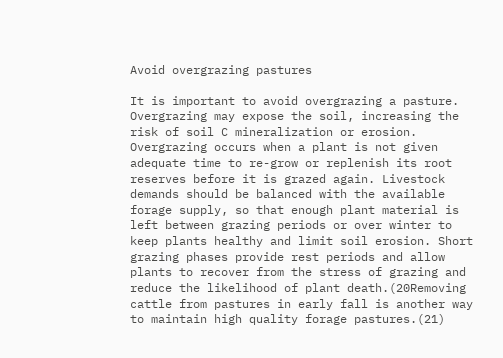Avoid overgrazing pastures

It is important to avoid overgrazing a pasture. Overgrazing may expose the soil, increasing the risk of soil C mineralization or erosion. Overgrazing occurs when a plant is not given adequate time to re-grow or replenish its root reserves before it is grazed again. Livestock demands should be balanced with the available forage supply, so that enough plant material is left between grazing periods or over winter to keep plants healthy and limit soil erosion. Short grazing phases provide rest periods and allow plants to recover from the stress of grazing and reduce the likelihood of plant death.(20Removing cattle from pastures in early fall is another way to maintain high quality forage pastures.(21)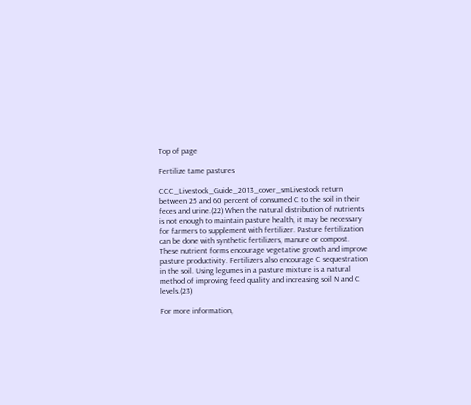Top of page

Fertilize tame pastures

CCC_Livestock_Guide_2013_cover_smLivestock return between 25 and 60 percent of consumed C to the soil in their feces and urine.(22) When the natural distribution of nutrients is not enough to maintain pasture health, it may be necessary for farmers to supplement with fertilizer. Pasture fertilization can be done with synthetic fertilizers, manure or compost. These nutrient forms encourage vegetative growth and improve pasture productivity. Fertilizers also encourage C sequestration in the soil. Using legumes in a pasture mixture is a natural method of improving feed quality and increasing soil N and C levels.(23)

For more information,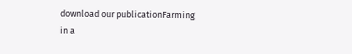download our publicationFarming in a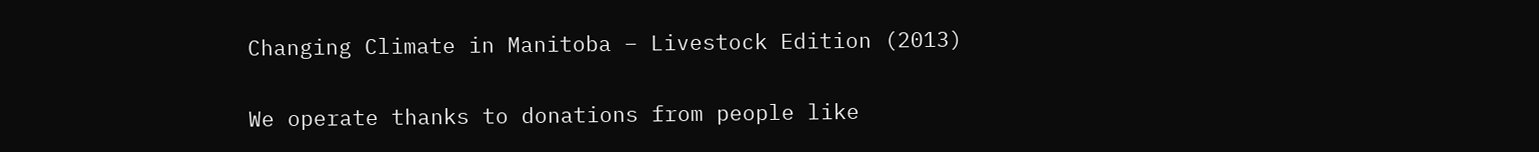Changing Climate in Manitoba – Livestock Edition (2013)

We operate thanks to donations from people like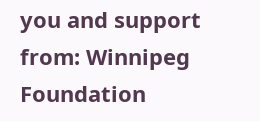you and support from: Winnipeg Foundation